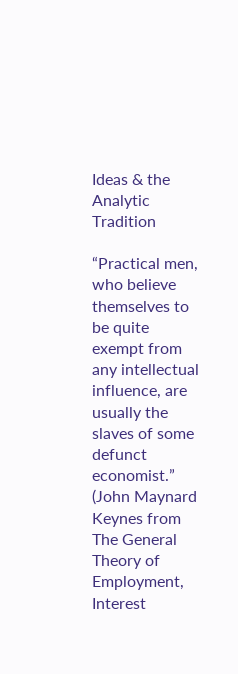Ideas & the Analytic Tradition

“Practical men, who believe themselves to be quite exempt from any intellectual influence, are usually the slaves of some defunct economist.” (John Maynard Keynes from The General Theory of Employment, Interest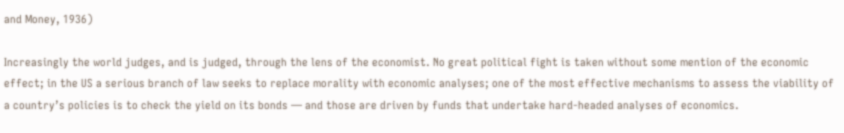and Money, 1936)

Increasingly the world judges, and is judged, through the lens of the economist. No great political fight is taken without some mention of the economic effect; in the US a serious branch of law seeks to replace morality with economic analyses; one of the most effective mechanisms to assess the viability of a country’s policies is to check the yield on its bonds — and those are driven by funds that undertake hard-headed analyses of economics.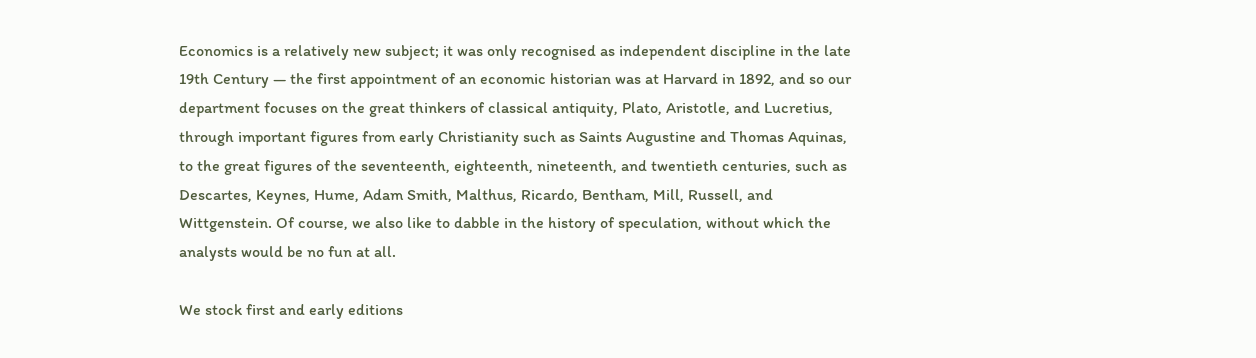Economics is a relatively new subject; it was only recognised as independent discipline in the late 19th Century — the first appointment of an economic historian was at Harvard in 1892, and so our department focuses on the great thinkers of classical antiquity, Plato, Aristotle, and Lucretius, through important figures from early Christianity such as Saints Augustine and Thomas Aquinas, to the great figures of the seventeenth, eighteenth, nineteenth, and twentieth centuries, such as Descartes, Keynes, Hume, Adam Smith, Malthus, Ricardo, Bentham, Mill, Russell, and Wittgenstein. Of course, we also like to dabble in the history of speculation, without which the analysts would be no fun at all.

We stock first and early editions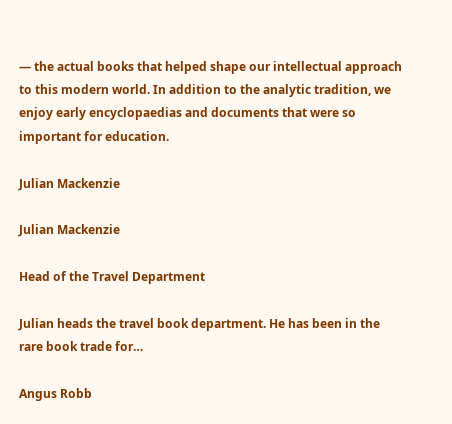— the actual books that helped shape our intellectual approach to this modern world. In addition to the analytic tradition, we enjoy early encyclopaedias and documents that were so important for education.

Julian Mackenzie

Julian Mackenzie

Head of the Travel Department

Julian heads the travel book department. He has been in the rare book trade for…

Angus Robb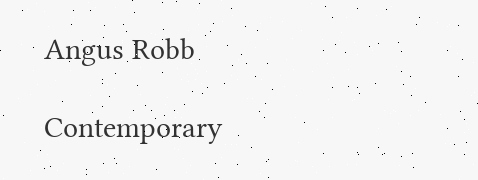Angus Robb

Contemporary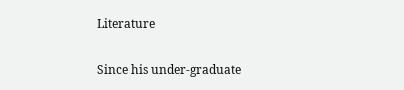Literature

Since his under-graduate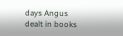days Angus dealt in books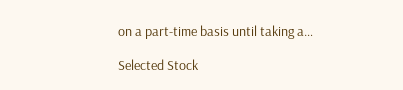on a part-time basis until taking a…

Selected Stock